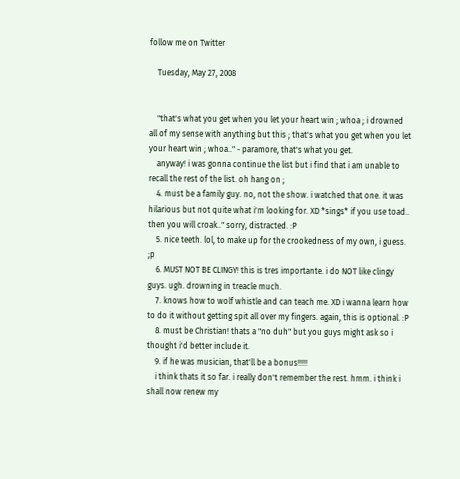follow me on Twitter

    Tuesday, May 27, 2008


    "that's what you get when you let your heart win ; whoa ; i drowned all of my sense with anything but this ; that's what you get when you let your heart win ; whoa.." - paramore, that's what you get.
    anyway! i was gonna continue the list but i find that i am unable to recall the rest of the list. oh hang on ;
    4. must be a family guy. no, not the show. i watched that one. it was hilarious but not quite what i'm looking for. XD *sings* if you use toad.. then you will croak.." sorry, distracted. :P
    5. nice teeth. lol, to make up for the crookedness of my own, i guess. ;p
    6. MUST NOT BE CLINGY! this is tres importante. i do NOT like clingy guys. ugh. drowning in treacle much.
    7. knows how to wolf whistle and can teach me. XD i wanna learn how to do it without getting spit all over my fingers. again, this is optional. :P
    8. must be Christian! thats a "no duh" but you guys might ask so i thought i'd better include it.
    9. if he was musician, that'll be a bonus!!!!!
    i think thats it so far. i really don't remember the rest. hmm. i think i shall now renew my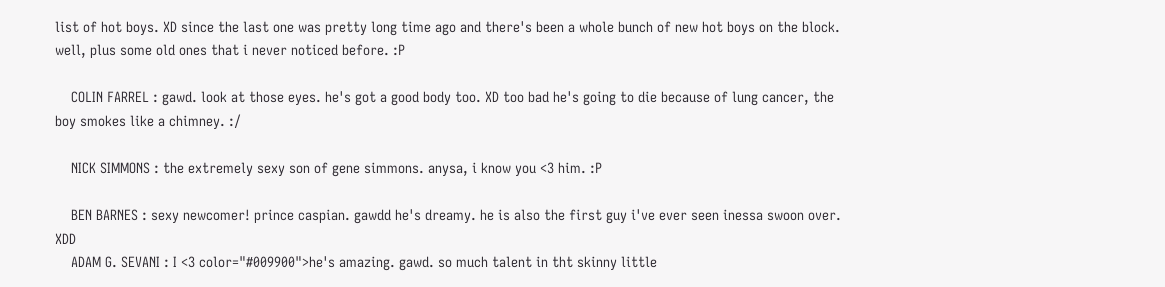list of hot boys. XD since the last one was pretty long time ago and there's been a whole bunch of new hot boys on the block. well, plus some old ones that i never noticed before. :P

    COLIN FARREL : gawd. look at those eyes. he's got a good body too. XD too bad he's going to die because of lung cancer, the boy smokes like a chimney. :/

    NICK SIMMONS : the extremely sexy son of gene simmons. anysa, i know you <3 him. :P

    BEN BARNES : sexy newcomer! prince caspian. gawdd he's dreamy. he is also the first guy i've ever seen inessa swoon over. XDD
    ADAM G. SEVANI : I <3 color="#009900">he's amazing. gawd. so much talent in tht skinny little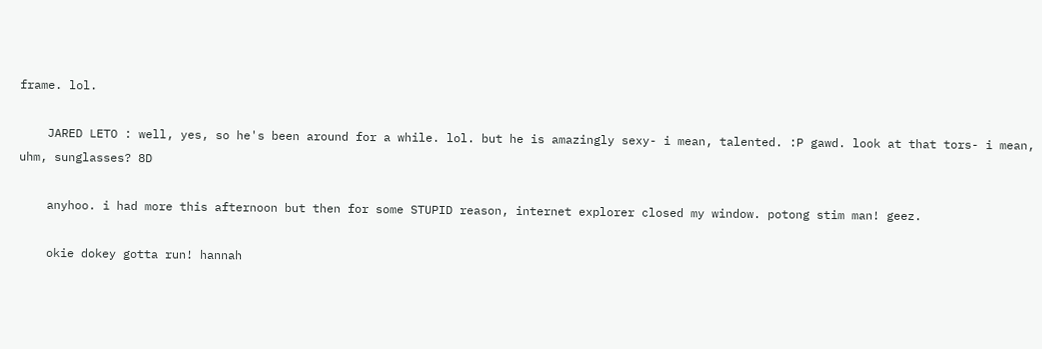frame. lol.

    JARED LETO : well, yes, so he's been around for a while. lol. but he is amazingly sexy- i mean, talented. :P gawd. look at that tors- i mean, uhm, sunglasses? 8D

    anyhoo. i had more this afternoon but then for some STUPID reason, internet explorer closed my window. potong stim man! geez.

    okie dokey gotta run! hannah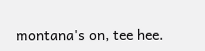montana's on, tee hee.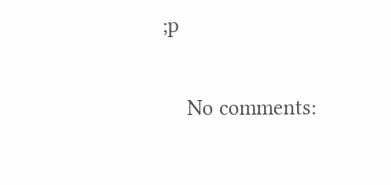;p

    No comments: